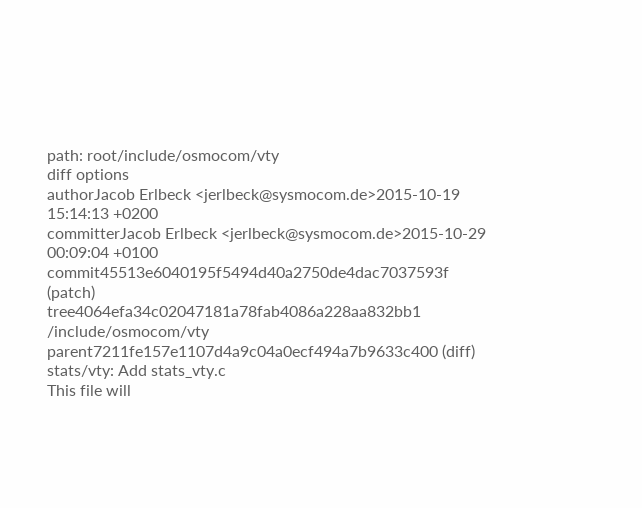path: root/include/osmocom/vty
diff options
authorJacob Erlbeck <jerlbeck@sysmocom.de>2015-10-19 15:14:13 +0200
committerJacob Erlbeck <jerlbeck@sysmocom.de>2015-10-29 00:09:04 +0100
commit45513e6040195f5494d40a2750de4dac7037593f (patch)
tree4064efa34c02047181a78fab4086a228aa832bb1 /include/osmocom/vty
parent7211fe157e1107d4a9c04a0ecf494a7b9633c400 (diff)
stats/vty: Add stats_vty.c
This file will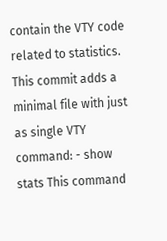contain the VTY code related to statistics. This commit adds a minimal file with just as single VTY command: - show stats This command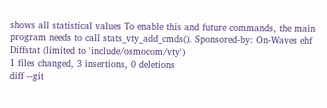shows all statistical values To enable this and future commands, the main program needs to call stats_vty_add_cmds(). Sponsored-by: On-Waves ehf
Diffstat (limited to 'include/osmocom/vty')
1 files changed, 3 insertions, 0 deletions
diff --git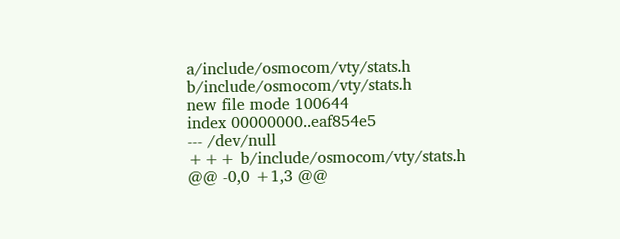a/include/osmocom/vty/stats.h b/include/osmocom/vty/stats.h
new file mode 100644
index 00000000..eaf854e5
--- /dev/null
+++ b/include/osmocom/vty/stats.h
@@ -0,0 +1,3 @@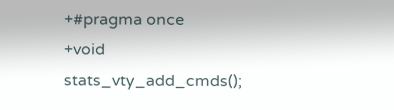+#pragma once
+void stats_vty_add_cmds();